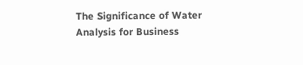The Significance of Water Analysis for Business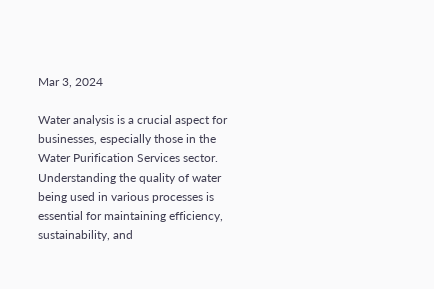Mar 3, 2024

Water analysis is a crucial aspect for businesses, especially those in the Water Purification Services sector. Understanding the quality of water being used in various processes is essential for maintaining efficiency, sustainability, and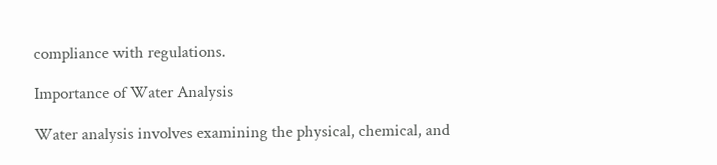compliance with regulations.

Importance of Water Analysis

Water analysis involves examining the physical, chemical, and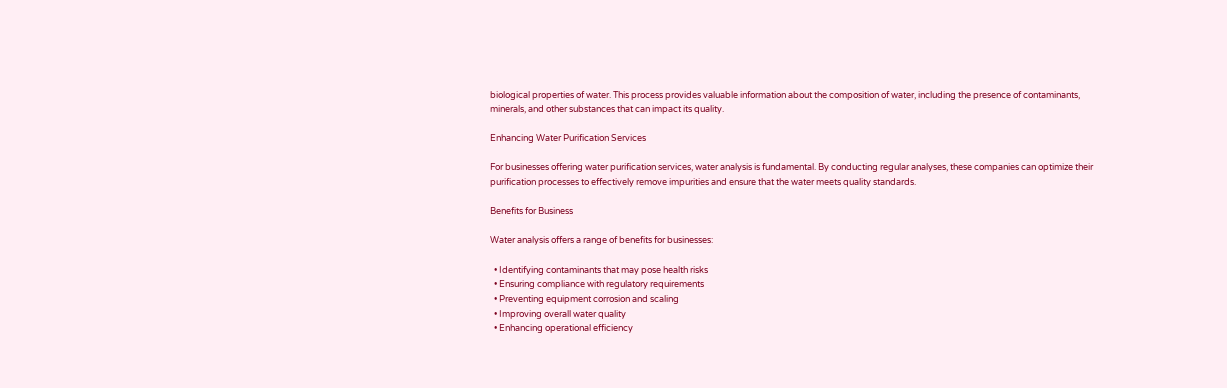biological properties of water. This process provides valuable information about the composition of water, including the presence of contaminants, minerals, and other substances that can impact its quality.

Enhancing Water Purification Services

For businesses offering water purification services, water analysis is fundamental. By conducting regular analyses, these companies can optimize their purification processes to effectively remove impurities and ensure that the water meets quality standards.

Benefits for Business

Water analysis offers a range of benefits for businesses:

  • Identifying contaminants that may pose health risks
  • Ensuring compliance with regulatory requirements
  • Preventing equipment corrosion and scaling
  • Improving overall water quality
  • Enhancing operational efficiency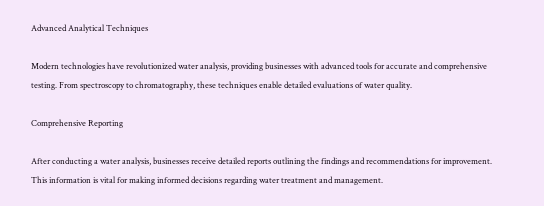Advanced Analytical Techniques

Modern technologies have revolutionized water analysis, providing businesses with advanced tools for accurate and comprehensive testing. From spectroscopy to chromatography, these techniques enable detailed evaluations of water quality.

Comprehensive Reporting

After conducting a water analysis, businesses receive detailed reports outlining the findings and recommendations for improvement. This information is vital for making informed decisions regarding water treatment and management.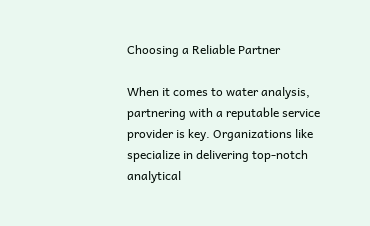Choosing a Reliable Partner

When it comes to water analysis, partnering with a reputable service provider is key. Organizations like specialize in delivering top-notch analytical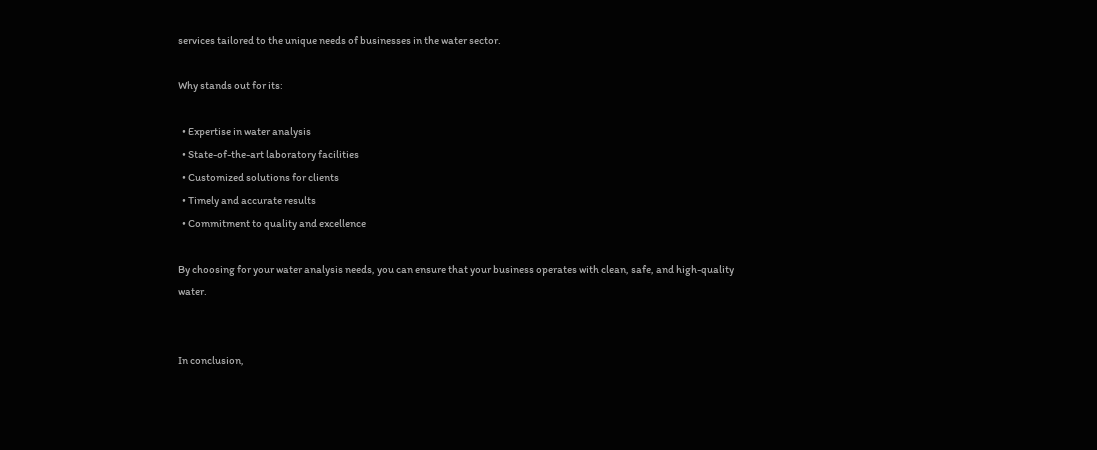services tailored to the unique needs of businesses in the water sector.

Why stands out for its:

  • Expertise in water analysis
  • State-of-the-art laboratory facilities
  • Customized solutions for clients
  • Timely and accurate results
  • Commitment to quality and excellence

By choosing for your water analysis needs, you can ensure that your business operates with clean, safe, and high-quality water.


In conclusion,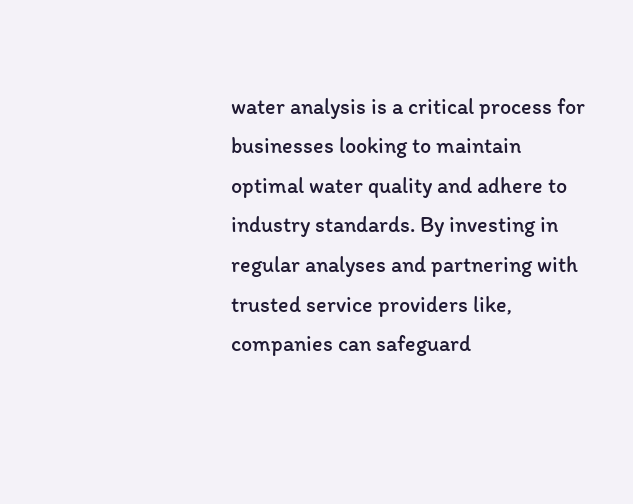water analysis is a critical process for businesses looking to maintain optimal water quality and adhere to industry standards. By investing in regular analyses and partnering with trusted service providers like, companies can safeguard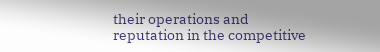their operations and reputation in the competitive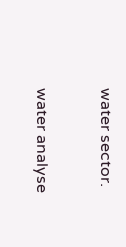water sector.

water analyse